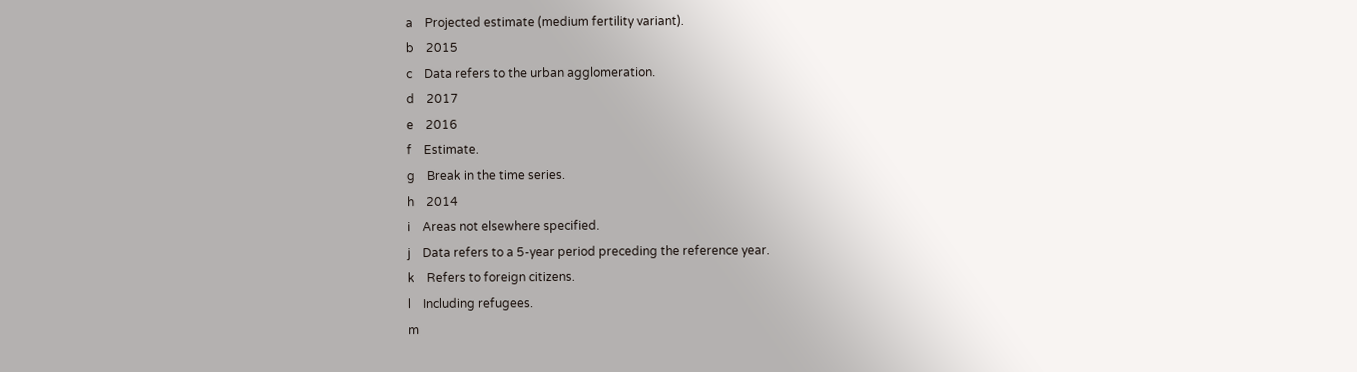a    Projected estimate (medium fertility variant).
b    2015
c    Data refers to the urban agglomeration.
d    2017
e    2016
f    Estimate.
g    Break in the time series.
h    2014
i    Areas not elsewhere specified.
j    Data refers to a 5-year period preceding the reference year.
k    Refers to foreign citizens.
l    Including refugees.
m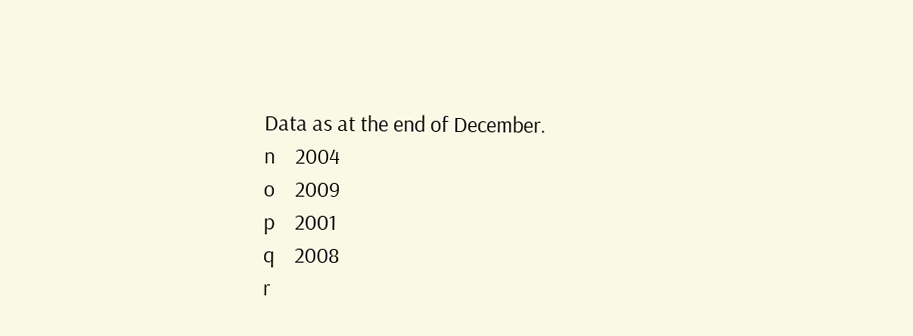Data as at the end of December.
n    2004
o    2009
p    2001
q    2008
r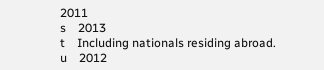2011
s    2013
t    Including nationals residing abroad.
u    2012